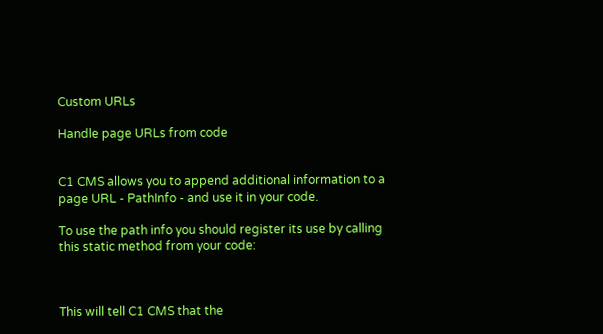Custom URLs

Handle page URLs from code


C1 CMS allows you to append additional information to a page URL - PathInfo - and use it in your code.

To use the path info you should register its use by calling this static method from your code:



This will tell C1 CMS that the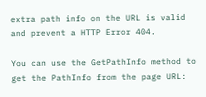extra path info on the URL is valid and prevent a HTTP Error 404.

You can use the GetPathInfo method to get the PathInfo from the page URL: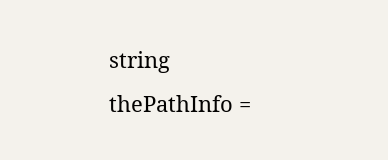string thePathInfo =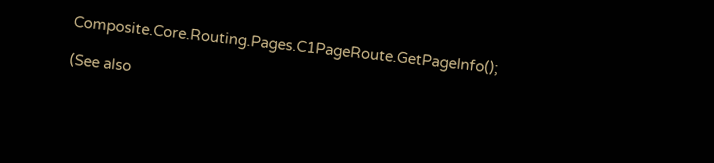Composite.Core.Routing.Pages.C1PageRoute.GetPageInfo();

(See also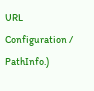URL Configuration / PathInfo.)